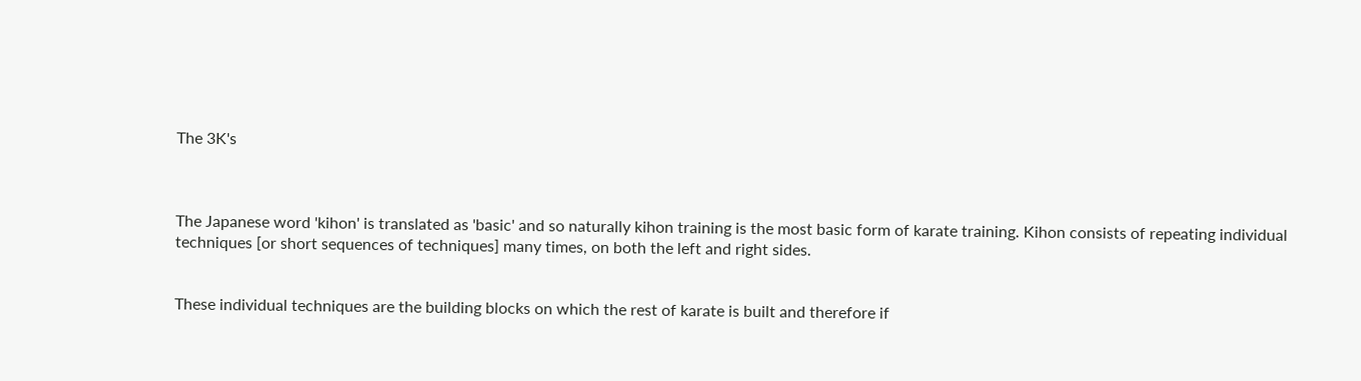The 3K's



The Japanese word 'kihon' is translated as 'basic' and so naturally kihon training is the most basic form of karate training. Kihon consists of repeating individual techniques [or short sequences of techniques] many times, on both the left and right sides.


These individual techniques are the building blocks on which the rest of karate is built and therefore if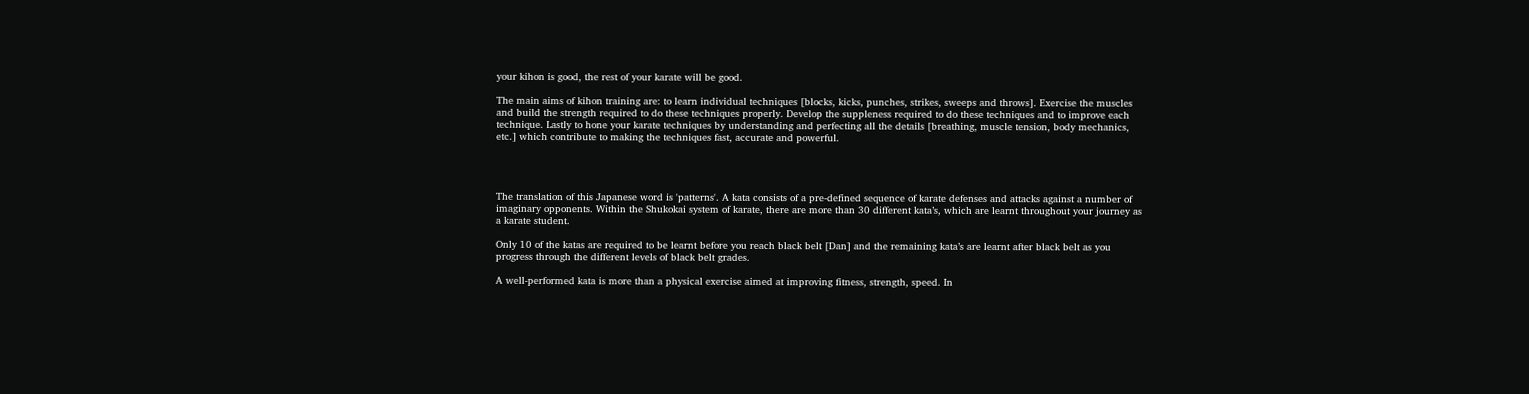your kihon is good, the rest of your karate will be good.

The main aims of kihon training are: to learn individual techniques [blocks, kicks, punches, strikes, sweeps and throws]. Exercise the muscles and build the strength required to do these techniques properly. Develop the suppleness required to do these techniques and to improve each technique. Lastly to hone your karate techniques by understanding and perfecting all the details [breathing, muscle tension, body mechanics, etc.] which contribute to making the techniques fast, accurate and powerful.




The translation of this Japanese word is 'patterns'. A kata consists of a pre-defined sequence of karate defenses and attacks against a number of imaginary opponents. Within the Shukokai system of karate, there are more than 30 different kata’s, which are learnt throughout your journey as a karate student.

Only 10 of the katas are required to be learnt before you reach black belt [Dan] and the remaining kata’s are learnt after black belt as you progress through the different levels of black belt grades.

A well-performed kata is more than a physical exercise aimed at improving fitness, strength, speed. In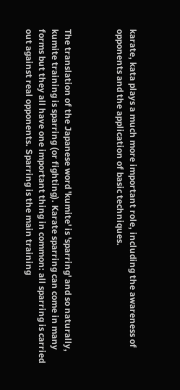karate, kata plays a much more important role, including the awareness of opponents and the application of basic techniques.



The translation of the Japanese word 'kumite' is 'sparring' and so naturally, kumite training is sparring (or fighting). Karate sparring can come in many forms but they all have one important thing in common: all sparring is carried out against real opponents. Sparring is the main training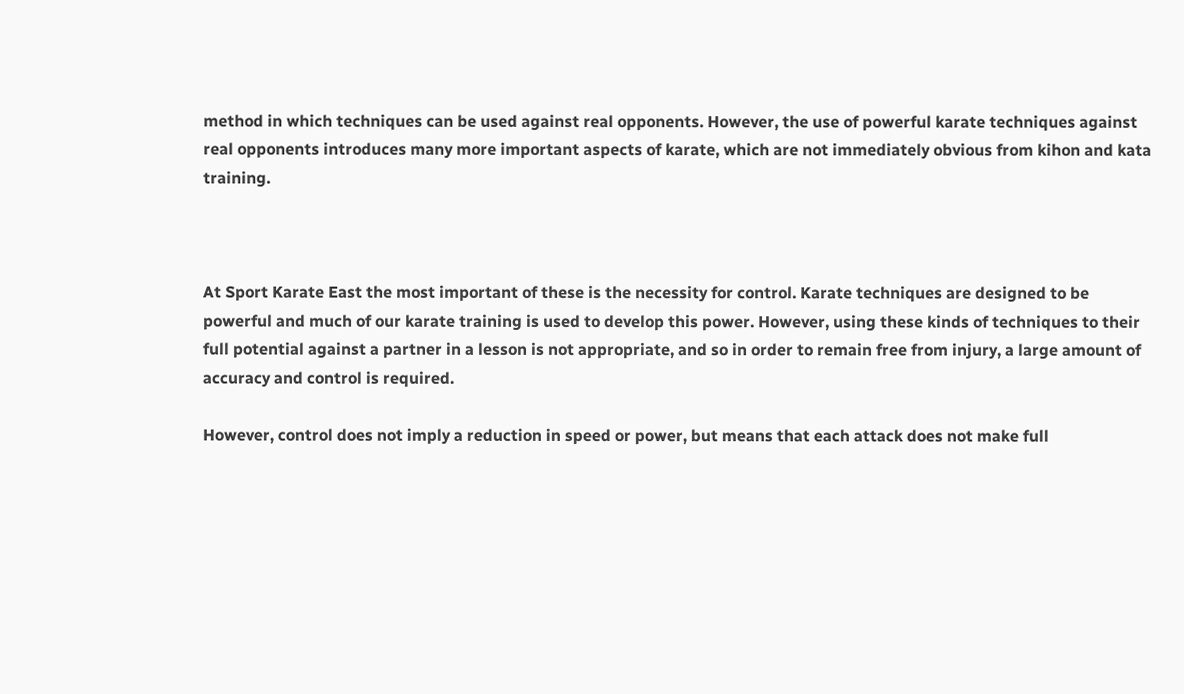method in which techniques can be used against real opponents. However, the use of powerful karate techniques against real opponents introduces many more important aspects of karate, which are not immediately obvious from kihon and kata training.



At Sport Karate East the most important of these is the necessity for control. Karate techniques are designed to be powerful and much of our karate training is used to develop this power. However, using these kinds of techniques to their full potential against a partner in a lesson is not appropriate, and so in order to remain free from injury, a large amount of accuracy and control is required.

However, control does not imply a reduction in speed or power, but means that each attack does not make full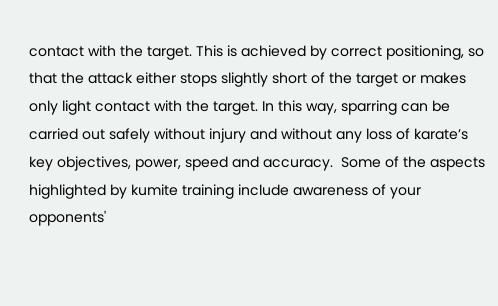contact with the target. This is achieved by correct positioning, so that the attack either stops slightly short of the target or makes only light contact with the target. In this way, sparring can be carried out safely without injury and without any loss of karate’s key objectives, power, speed and accuracy.  Some of the aspects highlighted by kumite training include awareness of your opponents'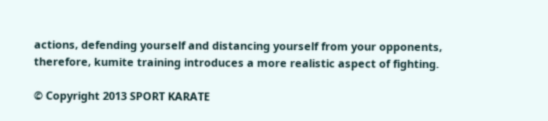actions, defending yourself and distancing yourself from your opponents, therefore, kumite training introduces a more realistic aspect of fighting.

© Copyright 2013 SPORT KARATE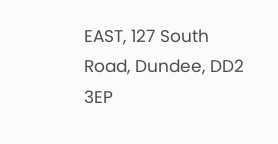EAST, 127 South Road, Dundee, DD2 3EP